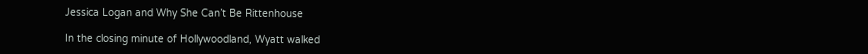Jessica Logan and Why She Can’t Be Rittenhouse

In the closing minute of Hollywoodland, Wyatt walked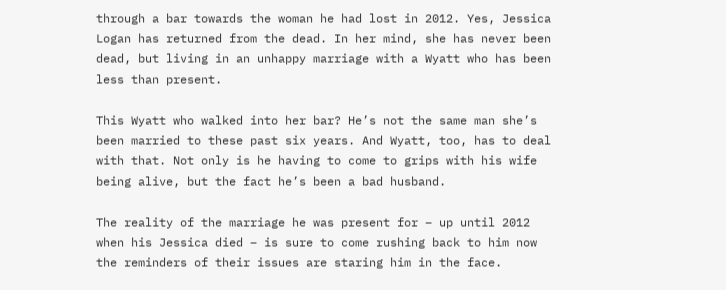through a bar towards the woman he had lost in 2012. Yes, Jessica Logan has returned from the dead. In her mind, she has never been dead, but living in an unhappy marriage with a Wyatt who has been less than present.

This Wyatt who walked into her bar? He’s not the same man she’s been married to these past six years. And Wyatt, too, has to deal with that. Not only is he having to come to grips with his wife being alive, but the fact he’s been a bad husband.

The reality of the marriage he was present for – up until 2012 when his Jessica died – is sure to come rushing back to him now the reminders of their issues are staring him in the face.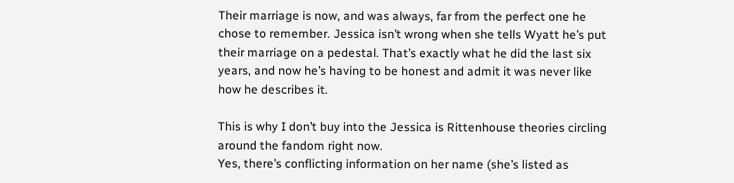Their marriage is now, and was always, far from the perfect one he chose to remember. Jessica isn’t wrong when she tells Wyatt he’s put their marriage on a pedestal. That’s exactly what he did the last six years, and now he’s having to be honest and admit it was never like how he describes it.

This is why I don’t buy into the Jessica is Rittenhouse theories circling around the fandom right now.
Yes, there’s conflicting information on her name (she’s listed as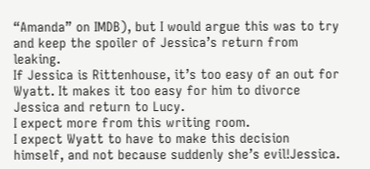“Amanda” on IMDB), but I would argue this was to try and keep the spoiler of Jessica’s return from leaking.
If Jessica is Rittenhouse, it’s too easy of an out for Wyatt. It makes it too easy for him to divorce Jessica and return to Lucy.
I expect more from this writing room.
I expect Wyatt to have to make this decision himself, and not because suddenly she’s evil!Jessica.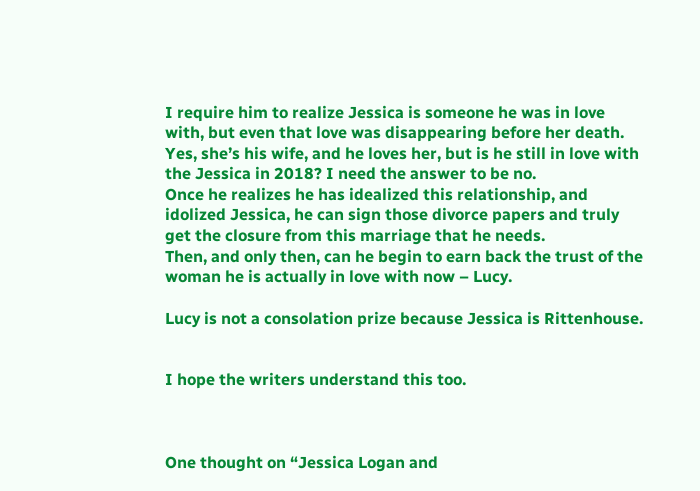I require him to realize Jessica is someone he was in love with, but even that love was disappearing before her death. Yes, she’s his wife, and he loves her, but is he still in love with the Jessica in 2018? I need the answer to be no.
Once he realizes he has idealized this relationship, and idolized Jessica, he can sign those divorce papers and truly get the closure from this marriage that he needs.
Then, and only then, can he begin to earn back the trust of the woman he is actually in love with now – Lucy.

Lucy is not a consolation prize because Jessica is Rittenhouse.


I hope the writers understand this too.



One thought on “Jessica Logan and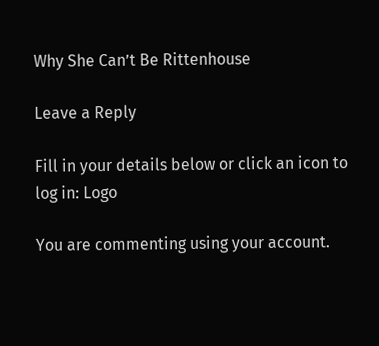Why She Can’t Be Rittenhouse

Leave a Reply

Fill in your details below or click an icon to log in: Logo

You are commenting using your account.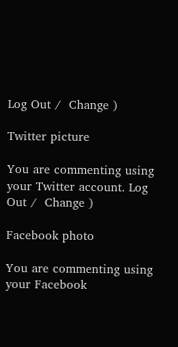Log Out /  Change )

Twitter picture

You are commenting using your Twitter account. Log Out /  Change )

Facebook photo

You are commenting using your Facebook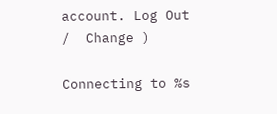account. Log Out /  Change )

Connecting to %s